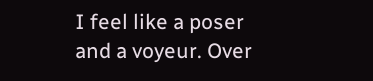I feel like a poser and a voyeur. Over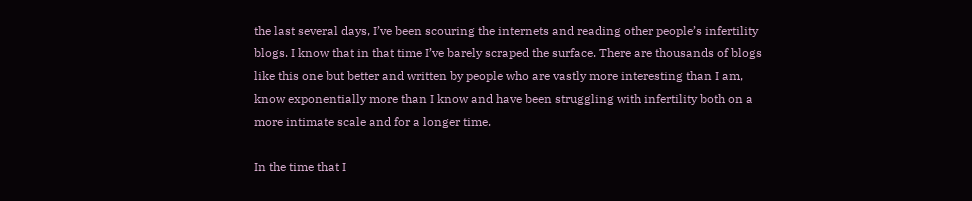the last several days, I’ve been scouring the internets and reading other people’s infertility blogs. I know that in that time I’ve barely scraped the surface. There are thousands of blogs like this one but better and written by people who are vastly more interesting than I am, know exponentially more than I know and have been struggling with infertility both on a more intimate scale and for a longer time.

In the time that I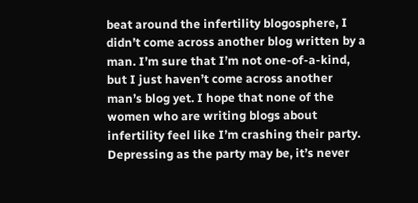beat around the infertility blogosphere, I didn’t come across another blog written by a man. I’m sure that I’m not one-of-a-kind, but I just haven’t come across another man’s blog yet. I hope that none of the women who are writing blogs about infertility feel like I’m crashing their party. Depressing as the party may be, it’s never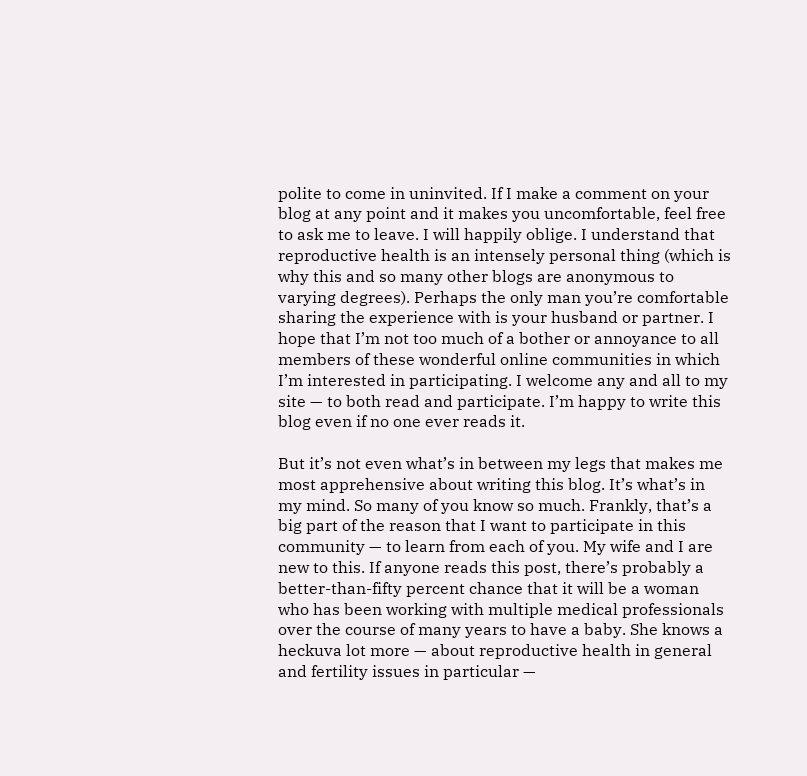polite to come in uninvited. If I make a comment on your blog at any point and it makes you uncomfortable, feel free to ask me to leave. I will happily oblige. I understand that reproductive health is an intensely personal thing (which is why this and so many other blogs are anonymous to varying degrees). Perhaps the only man you’re comfortable sharing the experience with is your husband or partner. I hope that I’m not too much of a bother or annoyance to all members of these wonderful online communities in which I’m interested in participating. I welcome any and all to my site — to both read and participate. I’m happy to write this blog even if no one ever reads it.

But it’s not even what’s in between my legs that makes me most apprehensive about writing this blog. It’s what’s in my mind. So many of you know so much. Frankly, that’s a big part of the reason that I want to participate in this community — to learn from each of you. My wife and I are new to this. If anyone reads this post, there’s probably a better-than-fifty percent chance that it will be a woman who has been working with multiple medical professionals over the course of many years to have a baby. She knows a heckuva lot more — about reproductive health in general and fertility issues in particular —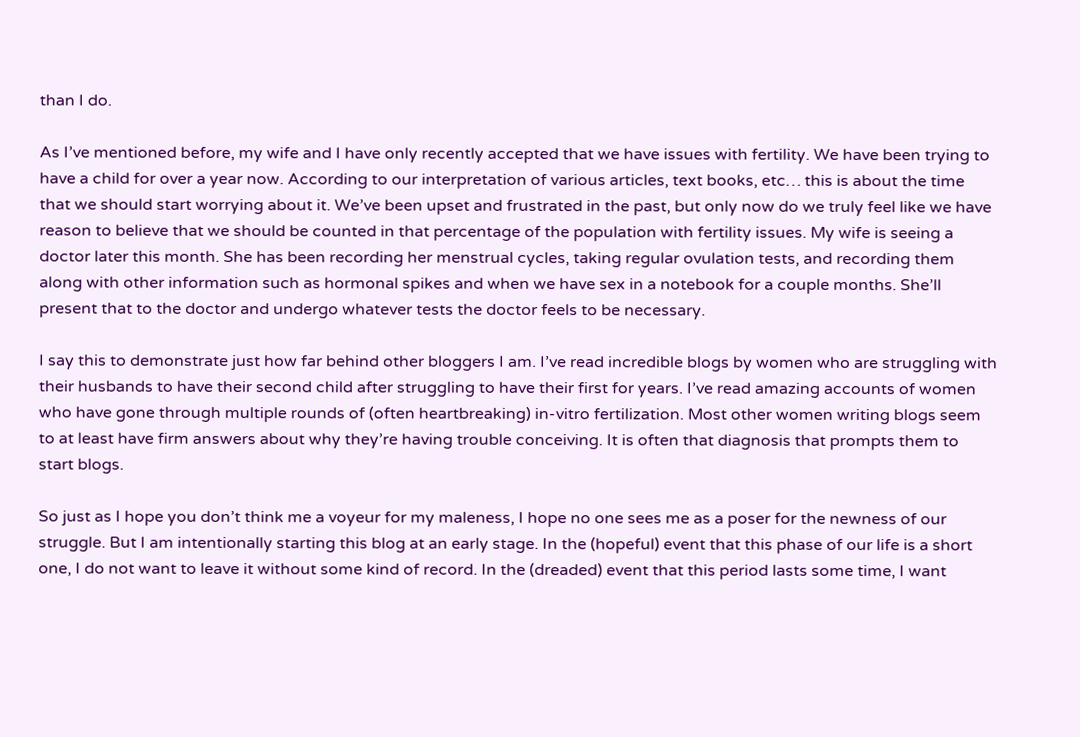than I do.

As I’ve mentioned before, my wife and I have only recently accepted that we have issues with fertility. We have been trying to have a child for over a year now. According to our interpretation of various articles, text books, etc… this is about the time that we should start worrying about it. We’ve been upset and frustrated in the past, but only now do we truly feel like we have reason to believe that we should be counted in that percentage of the population with fertility issues. My wife is seeing a doctor later this month. She has been recording her menstrual cycles, taking regular ovulation tests, and recording them along with other information such as hormonal spikes and when we have sex in a notebook for a couple months. She’ll present that to the doctor and undergo whatever tests the doctor feels to be necessary.

I say this to demonstrate just how far behind other bloggers I am. I’ve read incredible blogs by women who are struggling with their husbands to have their second child after struggling to have their first for years. I’ve read amazing accounts of women who have gone through multiple rounds of (often heartbreaking) in-vitro fertilization. Most other women writing blogs seem to at least have firm answers about why they’re having trouble conceiving. It is often that diagnosis that prompts them to start blogs.

So just as I hope you don’t think me a voyeur for my maleness, I hope no one sees me as a poser for the newness of our struggle. But I am intentionally starting this blog at an early stage. In the (hopeful) event that this phase of our life is a short one, I do not want to leave it without some kind of record. In the (dreaded) event that this period lasts some time, I want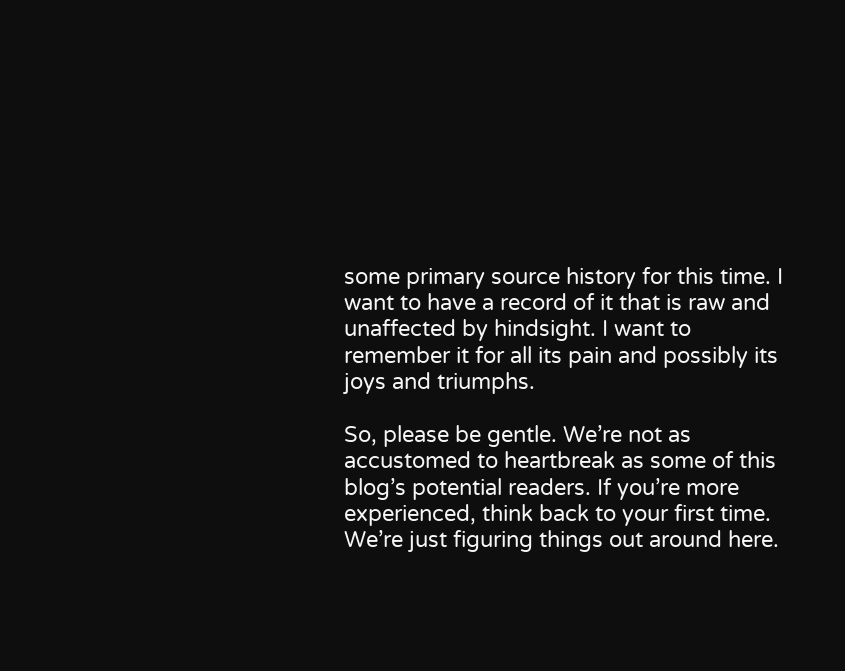some primary source history for this time. I want to have a record of it that is raw and unaffected by hindsight. I want to remember it for all its pain and possibly its joys and triumphs.

So, please be gentle. We’re not as accustomed to heartbreak as some of this blog’s potential readers. If you’re more experienced, think back to your first time. We’re just figuring things out around here.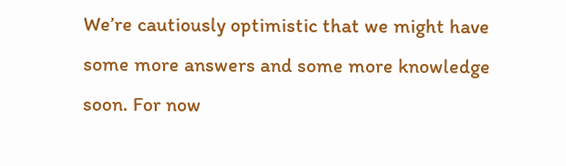We’re cautiously optimistic that we might have some more answers and some more knowledge soon. For now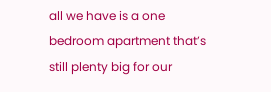all we have is a one bedroom apartment that’s still plenty big for our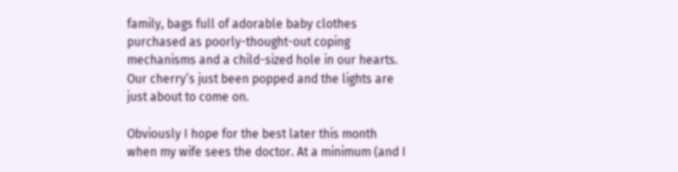family, bags full of adorable baby clothes purchased as poorly-thought-out coping mechanisms and a child-sized hole in our hearts. Our cherry’s just been popped and the lights are just about to come on.

Obviously I hope for the best later this month when my wife sees the doctor. At a minimum (and I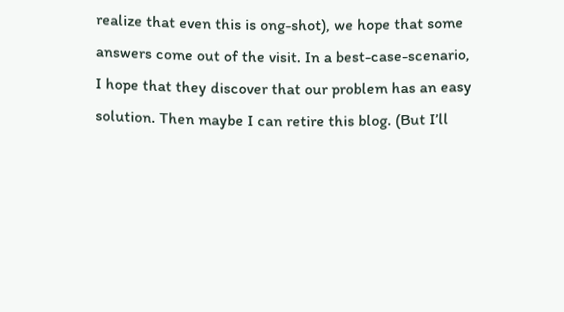realize that even this is ong-shot), we hope that some answers come out of the visit. In a best-case-scenario, I hope that they discover that our problem has an easy solution. Then maybe I can retire this blog. (But I’ll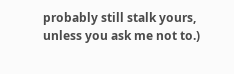probably still stalk yours, unless you ask me not to.)